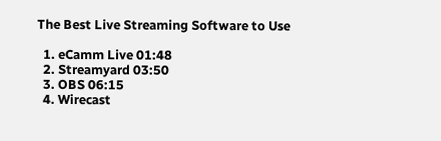The Best Live Streaming Software to Use

  1. eCamm Live 01:48
  2. Streamyard 03:50
  3. OBS 06:15
  4. Wirecast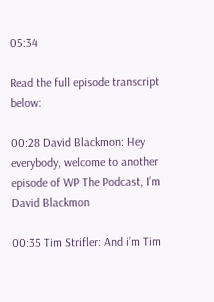05:34

Read the full episode transcript below:

00:28 David Blackmon: Hey everybody, welcome to another episode of WP The Podcast, I’m David Blackmon

00:35 Tim Strifler: And i’m Tim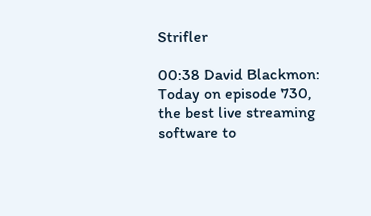Strifler

00:38 David Blackmon: Today on episode 730, the best live streaming software to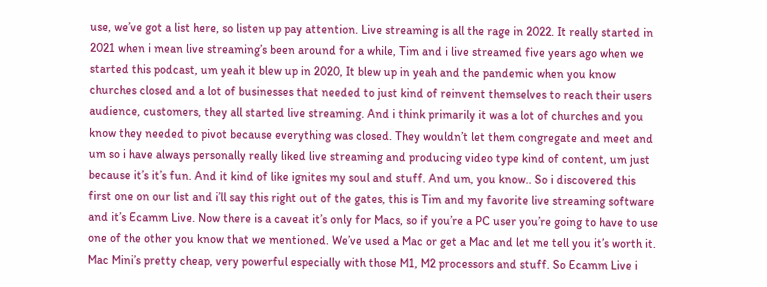use, we’ve got a list here, so listen up pay attention. Live streaming is all the rage in 2022. It really started in 2021 when i mean live streaming’s been around for a while, Tim and i live streamed five years ago when we started this podcast, um yeah it blew up in 2020, It blew up in yeah and the pandemic when you know churches closed and a lot of businesses that needed to just kind of reinvent themselves to reach their users audience, customers, they all started live streaming. And i think primarily it was a lot of churches and you know they needed to pivot because everything was closed. They wouldn’t let them congregate and meet and um so i have always personally really liked live streaming and producing video type kind of content, um just because it’s it’s fun. And it kind of like ignites my soul and stuff. And um, you know.. So i discovered this first one on our list and i’ll say this right out of the gates, this is Tim and my favorite live streaming software and it’s Ecamm Live. Now there is a caveat it’s only for Macs, so if you’re a PC user you’re going to have to use one of the other you know that we mentioned. We’ve used a Mac or get a Mac and let me tell you it’s worth it. Mac Mini’s pretty cheap, very powerful especially with those M1, M2 processors and stuff. So Ecamm Live i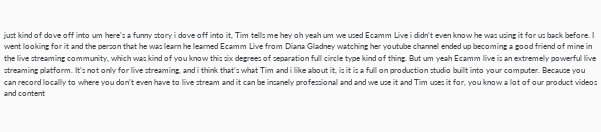just kind of dove off into um here’s a funny story i dove off into it, Tim tells me hey oh yeah um we used Ecamm Live i didn’t even know he was using it for us back before. I went looking for it and the person that he was learn he learned Ecamm Live from Diana Gladney watching her youtube channel ended up becoming a good friend of mine in the live streaming community, which was kind of you know this six degrees of separation full circle type kind of thing. But um yeah Ecamm live is an extremely powerful live streaming platform. It’s not only for live streaming, and i think that’s what Tim and i like about it, is it is a full on production studio built into your computer. Because you can record locally to where you don’t even have to live stream and it can be insanely professional and and we use it and Tim uses it for, you know a lot of our product videos and content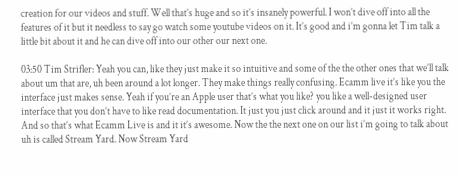creation for our videos and stuff. Well that’s huge and so it’s insanely powerful. I won’t dive off into all the features of it but it needless to say go watch some youtube videos on it. It’s good and i’m gonna let Tim talk a little bit about it and he can dive off into our other our next one.

03:50 Tim Strifler: Yeah you can, like they just make it so intuitive and some of the the other ones that we’ll talk about um that are, uh been around a lot longer. They make things really confusing. Ecamm live it’s like you the interface just makes sense. Yeah if you’re an Apple user that’s what you like? you like a well-designed user interface that you don’t have to like read documentation. It just you just click around and it just it works right. And so that’s what Ecamm Live is and it it’s awesome. Now the the next one on our list i’m going to talk about uh is called Stream Yard. Now Stream Yard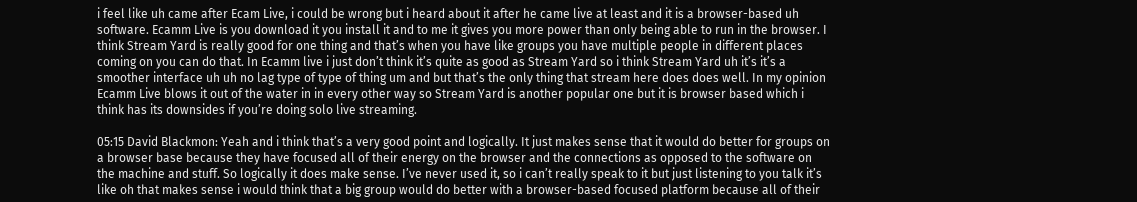i feel like uh came after Ecam Live, i could be wrong but i heard about it after he came live at least and it is a browser-based uh software. Ecamm Live is you download it you install it and to me it gives you more power than only being able to run in the browser. I think Stream Yard is really good for one thing and that’s when you have like groups you have multiple people in different places coming on you can do that. In Ecamm live i just don’t think it’s quite as good as Stream Yard so i think Stream Yard uh it’s it’s a smoother interface uh uh no lag type of type of thing um and but that’s the only thing that stream here does does well. In my opinion Ecamm Live blows it out of the water in in every other way so Stream Yard is another popular one but it is browser based which i think has its downsides if you’re doing solo live streaming.

05:15 David Blackmon: Yeah and i think that’s a very good point and logically. It just makes sense that it would do better for groups on a browser base because they have focused all of their energy on the browser and the connections as opposed to the software on the machine and stuff. So logically it does make sense. I’ve never used it, so i can’t really speak to it but just listening to you talk it’s like oh that makes sense i would think that a big group would do better with a browser-based focused platform because all of their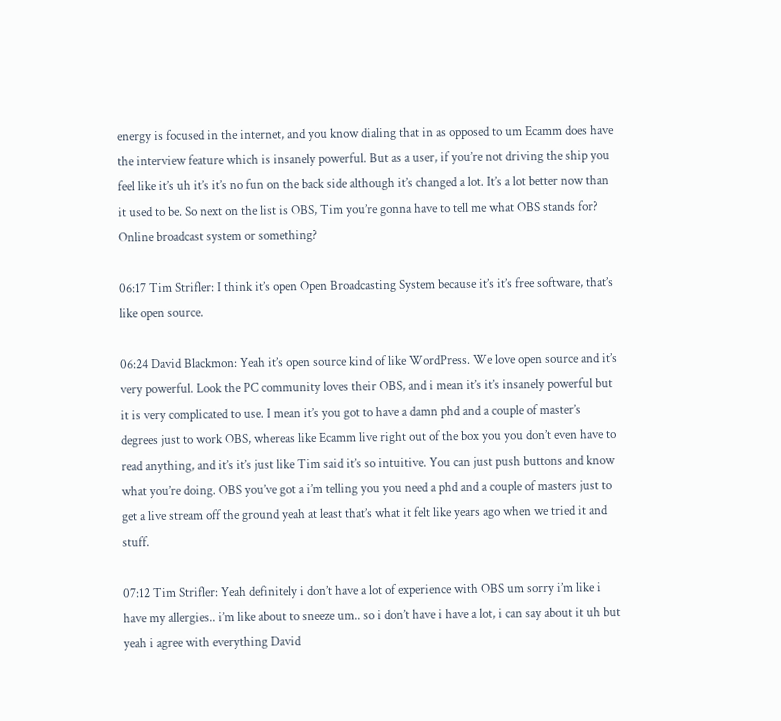energy is focused in the internet, and you know dialing that in as opposed to um Ecamm does have the interview feature which is insanely powerful. But as a user, if you’re not driving the ship you feel like it’s uh it’s it’s no fun on the back side although it’s changed a lot. It’s a lot better now than it used to be. So next on the list is OBS, Tim you’re gonna have to tell me what OBS stands for? Online broadcast system or something?

06:17 Tim Strifler: I think it’s open Open Broadcasting System because it’s it’s free software, that’s like open source.

06:24 David Blackmon: Yeah it’s open source kind of like WordPress. We love open source and it’s very powerful. Look the PC community loves their OBS, and i mean it’s it’s insanely powerful but it is very complicated to use. I mean it’s you got to have a damn phd and a couple of master’s degrees just to work OBS, whereas like Ecamm live right out of the box you you don’t even have to read anything, and it’s it’s just like Tim said it’s so intuitive. You can just push buttons and know what you’re doing. OBS you’ve got a i’m telling you you need a phd and a couple of masters just to get a live stream off the ground yeah at least that’s what it felt like years ago when we tried it and stuff.

07:12 Tim Strifler: Yeah definitely i don’t have a lot of experience with OBS um sorry i’m like i have my allergies.. i’m like about to sneeze um.. so i don’t have i have a lot, i can say about it uh but yeah i agree with everything David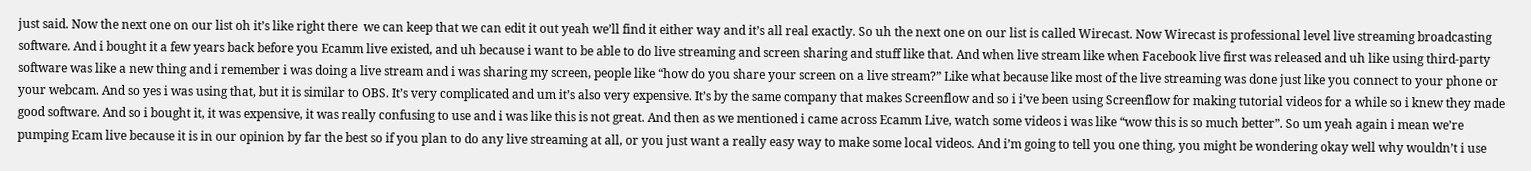just said. Now the next one on our list oh it’s like right there  we can keep that we can edit it out yeah we’ll find it either way and it’s all real exactly. So uh the next one on our list is called Wirecast. Now Wirecast is professional level live streaming broadcasting software. And i bought it a few years back before you Ecamm live existed, and uh because i want to be able to do live streaming and screen sharing and stuff like that. And when live stream like when Facebook live first was released and uh like using third-party software was like a new thing and i remember i was doing a live stream and i was sharing my screen, people like “how do you share your screen on a live stream?” Like what because like most of the live streaming was done just like you connect to your phone or your webcam. And so yes i was using that, but it is similar to OBS. It’s very complicated and um it’s also very expensive. It’s by the same company that makes Screenflow and so i i’ve been using Screenflow for making tutorial videos for a while so i knew they made good software. And so i bought it, it was expensive, it was really confusing to use and i was like this is not great. And then as we mentioned i came across Ecamm Live, watch some videos i was like “wow this is so much better”. So um yeah again i mean we’re pumping Ecam live because it is in our opinion by far the best so if you plan to do any live streaming at all, or you just want a really easy way to make some local videos. And i’m going to tell you one thing, you might be wondering okay well why wouldn’t i use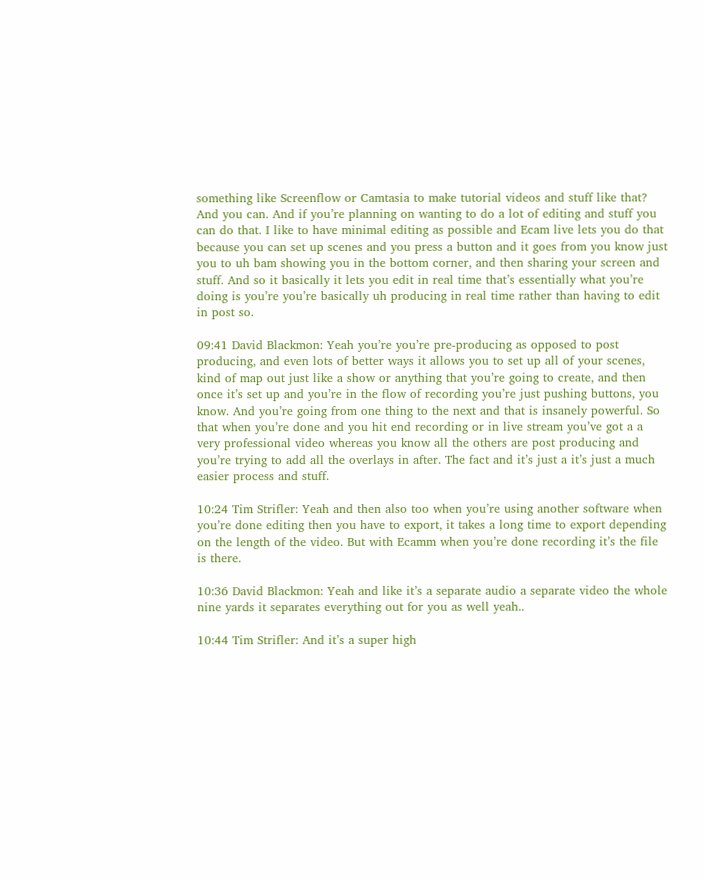something like Screenflow or Camtasia to make tutorial videos and stuff like that? And you can. And if you’re planning on wanting to do a lot of editing and stuff you can do that. I like to have minimal editing as possible and Ecam live lets you do that because you can set up scenes and you press a button and it goes from you know just you to uh bam showing you in the bottom corner, and then sharing your screen and stuff. And so it basically it lets you edit in real time that’s essentially what you’re doing is you’re you’re basically uh producing in real time rather than having to edit in post so.

09:41 David Blackmon: Yeah you’re you’re pre-producing as opposed to post producing, and even lots of better ways it allows you to set up all of your scenes, kind of map out just like a show or anything that you’re going to create, and then once it’s set up and you’re in the flow of recording you’re just pushing buttons, you know. And you’re going from one thing to the next and that is insanely powerful. So that when you’re done and you hit end recording or in live stream you’ve got a a very professional video whereas you know all the others are post producing and you’re trying to add all the overlays in after. The fact and it’s just a it’s just a much easier process and stuff.

10:24 Tim Strifler: Yeah and then also too when you’re using another software when you’re done editing then you have to export, it takes a long time to export depending on the length of the video. But with Ecamm when you’re done recording it’s the file is there.

10:36 David Blackmon: Yeah and like it’s a separate audio a separate video the whole nine yards it separates everything out for you as well yeah..

10:44 Tim Strifler: And it’s a super high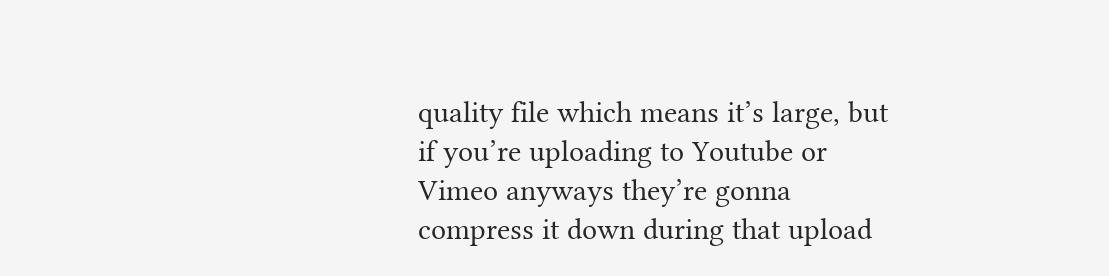quality file which means it’s large, but if you’re uploading to Youtube or Vimeo anyways they’re gonna compress it down during that upload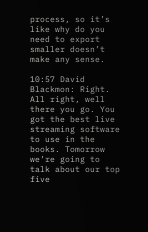process, so it’s like why do you need to export smaller doesn’t make any sense.

10:57 David Blackmon: Right. All right, well there you go. You got the best live streaming software to use in the books. Tomorrow we’re going to talk about our top five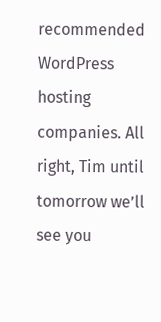recommended WordPress hosting companies. All right, Tim until tomorrow we’ll see you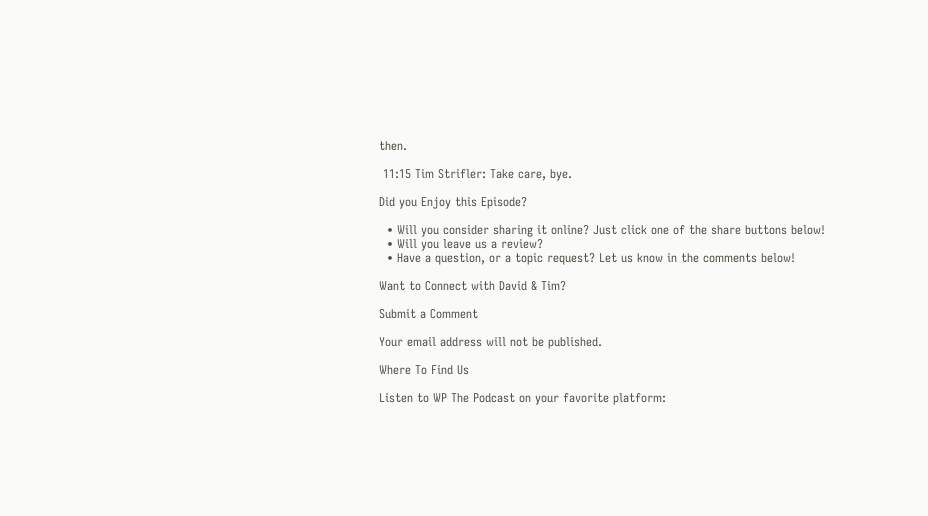then.

 11:15 Tim Strifler: Take care, bye.

Did you Enjoy this Episode?

  • Will you consider sharing it online? Just click one of the share buttons below!
  • Will you leave us a review?
  • Have a question, or a topic request? Let us know in the comments below!

Want to Connect with David & Tim?

Submit a Comment

Your email address will not be published.

Where To Find Us

Listen to WP The Podcast on your favorite platform: